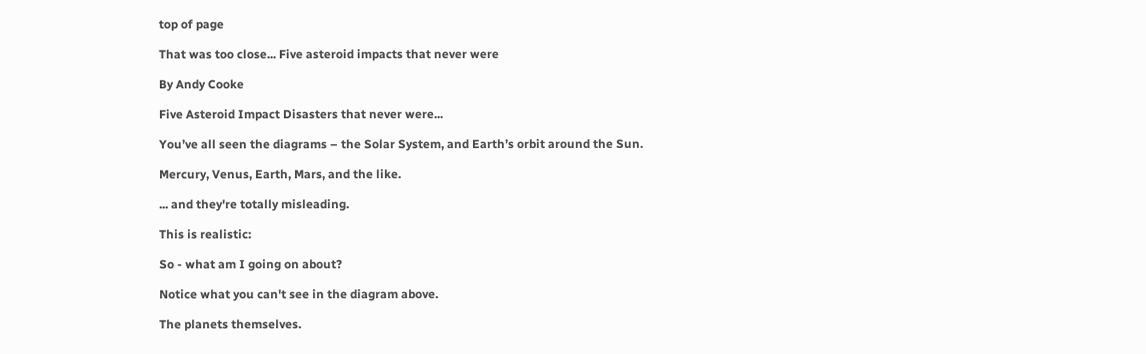top of page

That was too close... Five asteroid impacts that never were

By Andy Cooke

Five Asteroid Impact Disasters that never were...

You’ve all seen the diagrams – the Solar System, and Earth’s orbit around the Sun.

Mercury, Venus, Earth, Mars, and the like.

... and they're totally misleading.

This is realistic:

So - what am I going on about?

Notice what you can't see in the diagram above.

The planets themselves.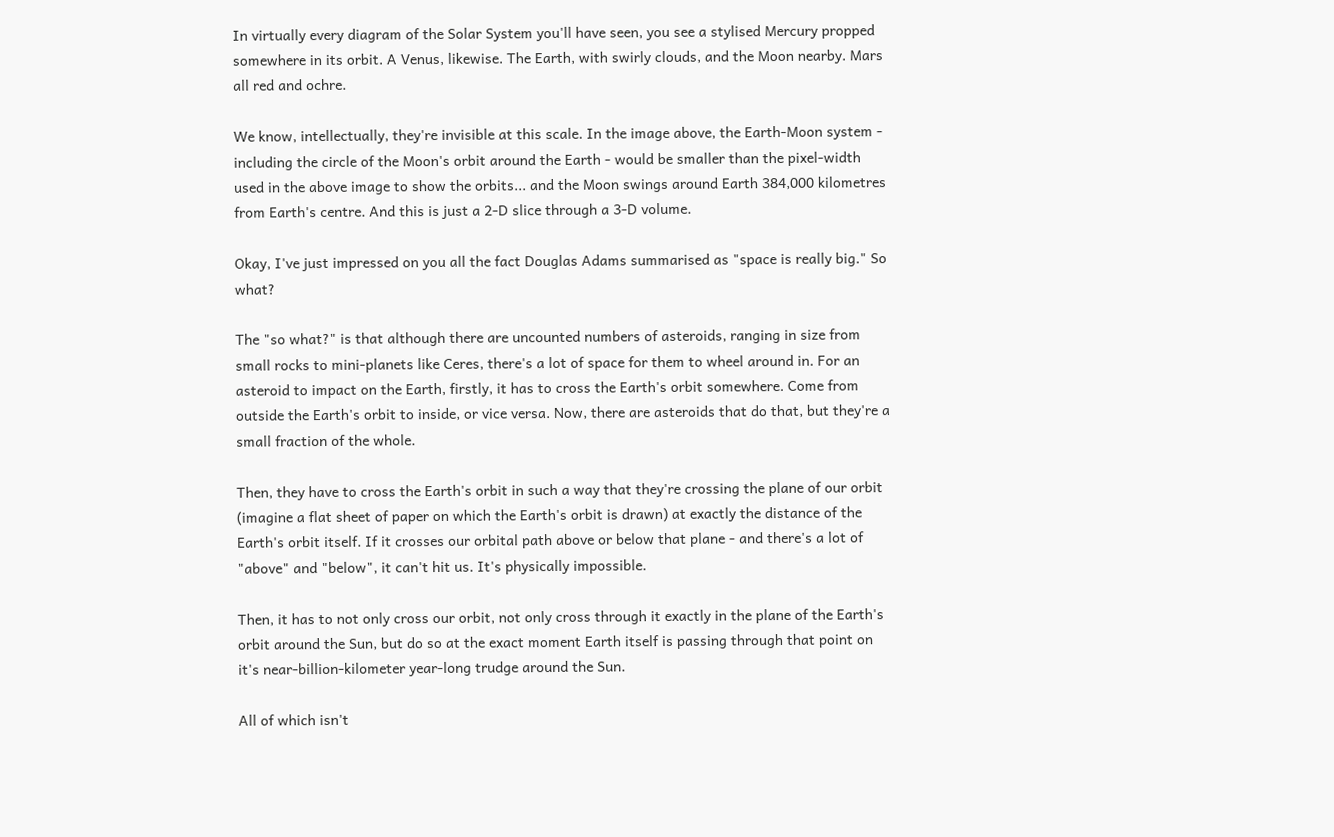In virtually every diagram of the Solar System you'll have seen, you see a stylised Mercury propped somewhere in its orbit. A Venus, likewise. The Earth, with swirly clouds, and the Moon nearby. Mars all red and ochre.

We know, intellectually, they're invisible at this scale. In the image above, the Earth-Moon system - including the circle of the Moon's orbit around the Earth - would be smaller than the pixel-width used in the above image to show the orbits... and the Moon swings around Earth 384,000 kilometres from Earth's centre. And this is just a 2-D slice through a 3-D volume.

Okay, I've just impressed on you all the fact Douglas Adams summarised as "space is really big." So what?

The "so what?" is that although there are uncounted numbers of asteroids, ranging in size from small rocks to mini-planets like Ceres, there's a lot of space for them to wheel around in. For an asteroid to impact on the Earth, firstly, it has to cross the Earth's orbit somewhere. Come from outside the Earth's orbit to inside, or vice versa. Now, there are asteroids that do that, but they're a small fraction of the whole.

Then, they have to cross the Earth's orbit in such a way that they're crossing the plane of our orbit (imagine a flat sheet of paper on which the Earth's orbit is drawn) at exactly the distance of the Earth's orbit itself. If it crosses our orbital path above or below that plane - and there's a lot of "above" and "below", it can't hit us. It's physically impossible.

Then, it has to not only cross our orbit, not only cross through it exactly in the plane of the Earth's orbit around the Sun, but do so at the exact moment Earth itself is passing through that point on it's near-billion-kilometer year-long trudge around the Sun.

All of which isn't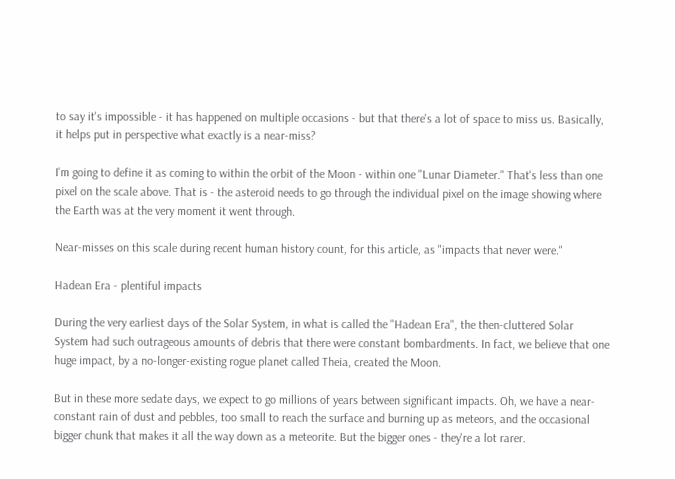to say it's impossible - it has happened on multiple occasions - but that there's a lot of space to miss us. Basically, it helps put in perspective what exactly is a near-miss?

I'm going to define it as coming to within the orbit of the Moon - within one "Lunar Diameter." That's less than one pixel on the scale above. That is - the asteroid needs to go through the individual pixel on the image showing where the Earth was at the very moment it went through.

Near-misses on this scale during recent human history count, for this article, as "impacts that never were."

Hadean Era - plentiful impacts

During the very earliest days of the Solar System, in what is called the "Hadean Era", the then-cluttered Solar System had such outrageous amounts of debris that there were constant bombardments. In fact, we believe that one huge impact, by a no-longer-existing rogue planet called Theia, created the Moon.

But in these more sedate days, we expect to go millions of years between significant impacts. Oh, we have a near-constant rain of dust and pebbles, too small to reach the surface and burning up as meteors, and the occasional bigger chunk that makes it all the way down as a meteorite. But the bigger ones - they're a lot rarer.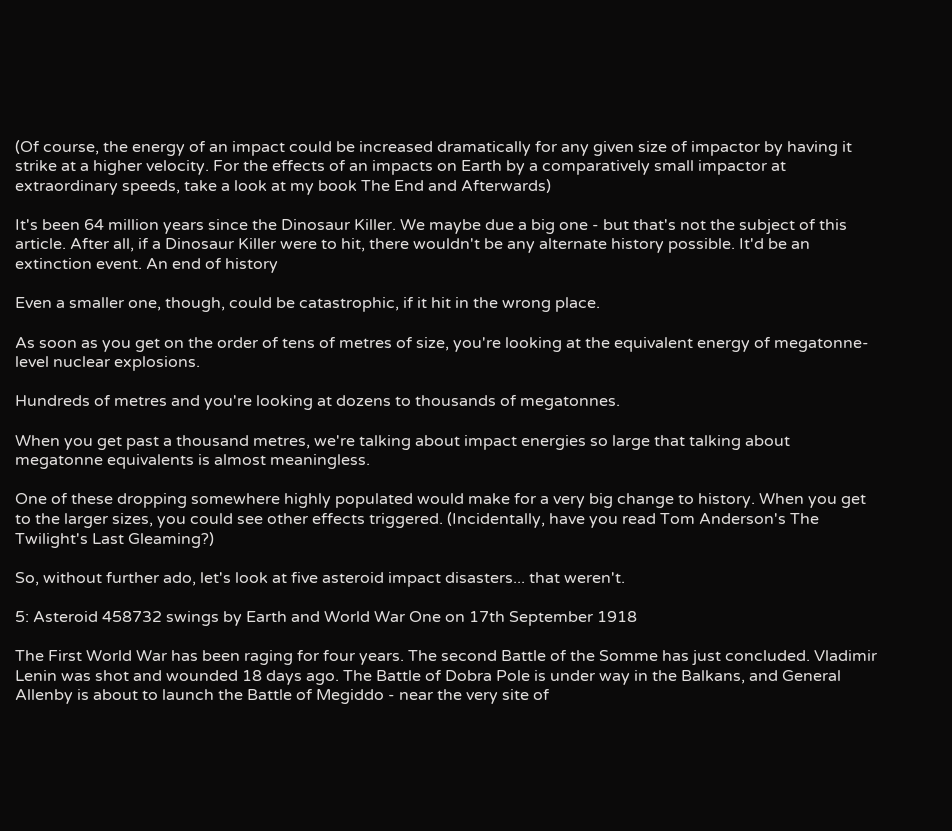(Of course, the energy of an impact could be increased dramatically for any given size of impactor by having it strike at a higher velocity. For the effects of an impacts on Earth by a comparatively small impactor at extraordinary speeds, take a look at my book The End and Afterwards)

It's been 64 million years since the Dinosaur Killer. We maybe due a big one - but that's not the subject of this article. After all, if a Dinosaur Killer were to hit, there wouldn't be any alternate history possible. It'd be an extinction event. An end of history

Even a smaller one, though, could be catastrophic, if it hit in the wrong place.

As soon as you get on the order of tens of metres of size, you're looking at the equivalent energy of megatonne-level nuclear explosions.

Hundreds of metres and you're looking at dozens to thousands of megatonnes.

When you get past a thousand metres, we're talking about impact energies so large that talking about megatonne equivalents is almost meaningless.

One of these dropping somewhere highly populated would make for a very big change to history. When you get to the larger sizes, you could see other effects triggered. (Incidentally, have you read Tom Anderson's The Twilight's Last Gleaming?)

So, without further ado, let's look at five asteroid impact disasters... that weren't.

5: Asteroid 458732 swings by Earth and World War One on 17th September 1918

The First World War has been raging for four years. The second Battle of the Somme has just concluded. Vladimir Lenin was shot and wounded 18 days ago. The Battle of Dobra Pole is under way in the Balkans, and General Allenby is about to launch the Battle of Megiddo - near the very site of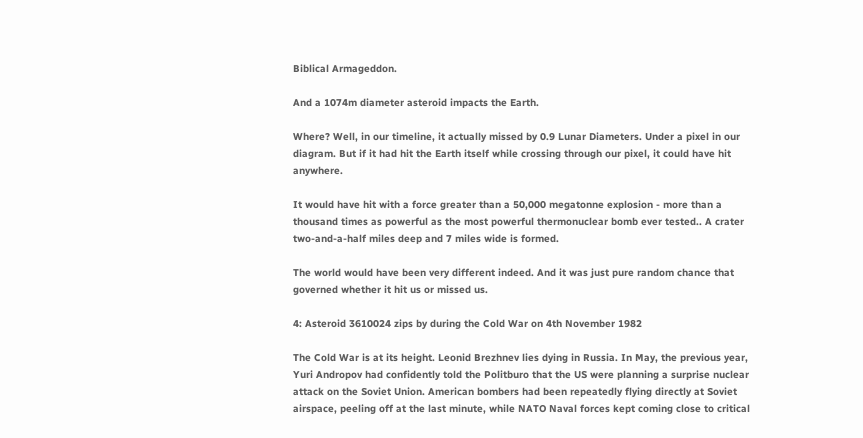Biblical Armageddon.

And a 1074m diameter asteroid impacts the Earth.

Where? Well, in our timeline, it actually missed by 0.9 Lunar Diameters. Under a pixel in our diagram. But if it had hit the Earth itself while crossing through our pixel, it could have hit anywhere.

It would have hit with a force greater than a 50,000 megatonne explosion - more than a thousand times as powerful as the most powerful thermonuclear bomb ever tested.. A crater two-and-a-half miles deep and 7 miles wide is formed.

The world would have been very different indeed. And it was just pure random chance that governed whether it hit us or missed us.

4: Asteroid 3610024 zips by during the Cold War on 4th November 1982

The Cold War is at its height. Leonid Brezhnev lies dying in Russia. In May, the previous year, Yuri Andropov had confidently told the Politburo that the US were planning a surprise nuclear attack on the Soviet Union. American bombers had been repeatedly flying directly at Soviet airspace, peeling off at the last minute, while NATO Naval forces kept coming close to critical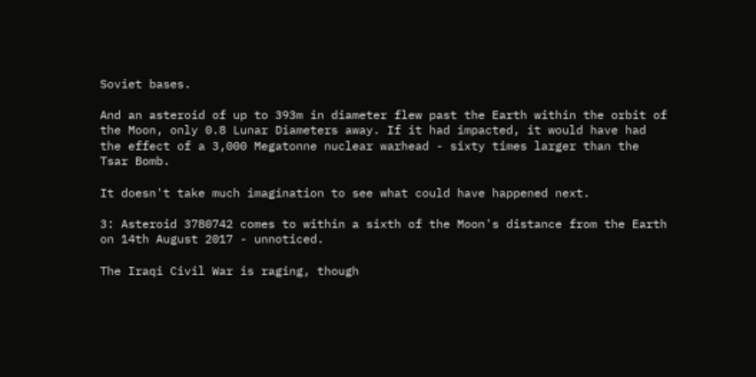Soviet bases.

And an asteroid of up to 393m in diameter flew past the Earth within the orbit of the Moon, only 0.8 Lunar Diameters away. If it had impacted, it would have had the effect of a 3,000 Megatonne nuclear warhead - sixty times larger than the Tsar Bomb.

It doesn't take much imagination to see what could have happened next.

3: Asteroid 3780742 comes to within a sixth of the Moon's distance from the Earth on 14th August 2017 - unnoticed.

The Iraqi Civil War is raging, though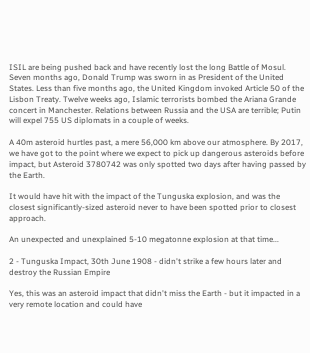ISIL are being pushed back and have recently lost the long Battle of Mosul. Seven months ago, Donald Trump was sworn in as President of the United States. Less than five months ago, the United Kingdom invoked Article 50 of the Lisbon Treaty. Twelve weeks ago, Islamic terrorists bombed the Ariana Grande concert in Manchester. Relations between Russia and the USA are terrible; Putin will expel 755 US diplomats in a couple of weeks.

A 40m asteroid hurtles past, a mere 56,000 km above our atmosphere. By 2017, we have got to the point where we expect to pick up dangerous asteroids before impact, but Asteroid 3780742 was only spotted two days after having passed by the Earth.

It would have hit with the impact of the Tunguska explosion, and was the closest significantly-sized asteroid never to have been spotted prior to closest approach.

An unexpected and unexplained 5-10 megatonne explosion at that time...

2 - Tunguska Impact, 30th June 1908 - didn't strike a few hours later and destroy the Russian Empire

Yes, this was an asteroid impact that didn't miss the Earth - but it impacted in a very remote location and could have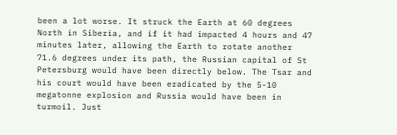been a lot worse. It struck the Earth at 60 degrees North in Siberia, and if it had impacted 4 hours and 47 minutes later, allowing the Earth to rotate another 71.6 degrees under its path, the Russian capital of St Petersburg would have been directly below. The Tsar and his court would have been eradicated by the 5-10 megatonne explosion and Russia would have been in turmoil. Just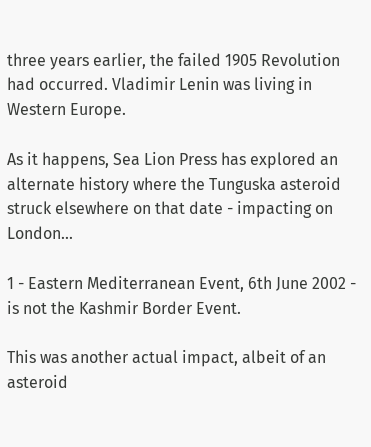three years earlier, the failed 1905 Revolution had occurred. Vladimir Lenin was living in Western Europe.

As it happens, Sea Lion Press has explored an alternate history where the Tunguska asteroid struck elsewhere on that date - impacting on London...

1 - Eastern Mediterranean Event, 6th June 2002 - is not the Kashmir Border Event.

This was another actual impact, albeit of an asteroid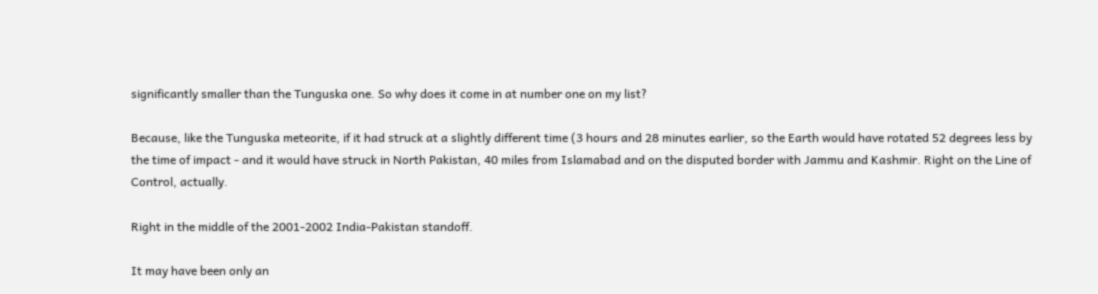significantly smaller than the Tunguska one. So why does it come in at number one on my list?

Because, like the Tunguska meteorite, if it had struck at a slightly different time (3 hours and 28 minutes earlier, so the Earth would have rotated 52 degrees less by the time of impact - and it would have struck in North Pakistan, 40 miles from Islamabad and on the disputed border with Jammu and Kashmir. Right on the Line of Control, actually.

Right in the middle of the 2001-2002 India-Pakistan standoff.

It may have been only an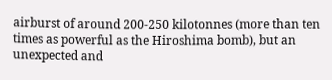airburst of around 200-250 kilotonnes (more than ten times as powerful as the Hiroshima bomb), but an unexpected and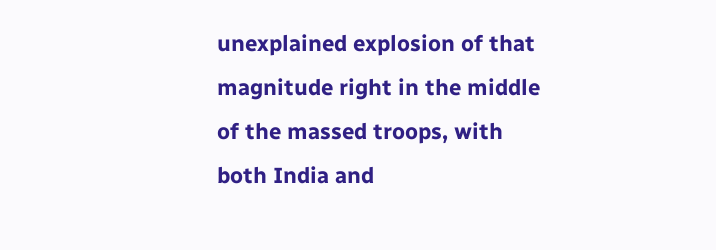unexplained explosion of that magnitude right in the middle of the massed troops, with both India and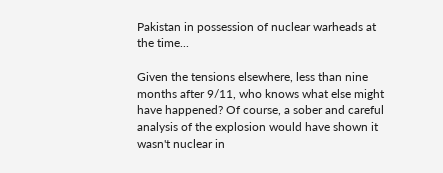Pakistan in possession of nuclear warheads at the time...

Given the tensions elsewhere, less than nine months after 9/11, who knows what else might have happened? Of course, a sober and careful analysis of the explosion would have shown it wasn't nuclear in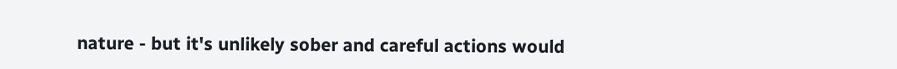nature - but it's unlikely sober and careful actions would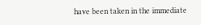have been taken in the immediate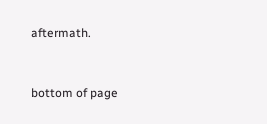aftermath.



bottom of page